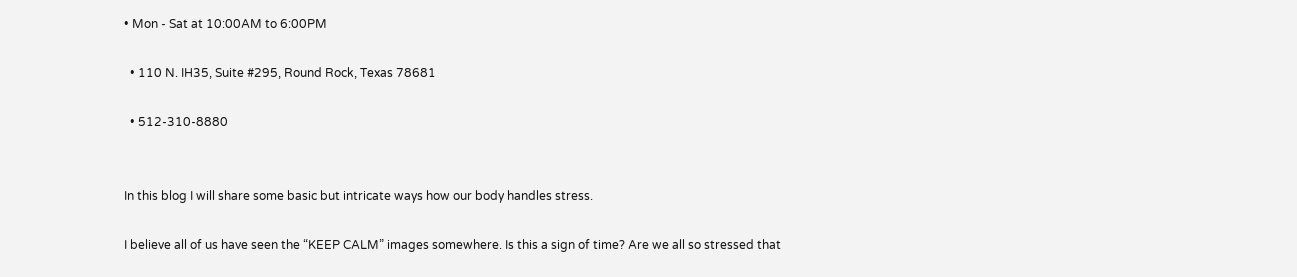• Mon - Sat at 10:00AM to 6:00PM

  • 110 N. IH35, Suite #295, Round Rock, Texas 78681

  • 512-310-8880


In this blog I will share some basic but intricate ways how our body handles stress.

I believe all of us have seen the “KEEP CALM” images somewhere. Is this a sign of time? Are we all so stressed that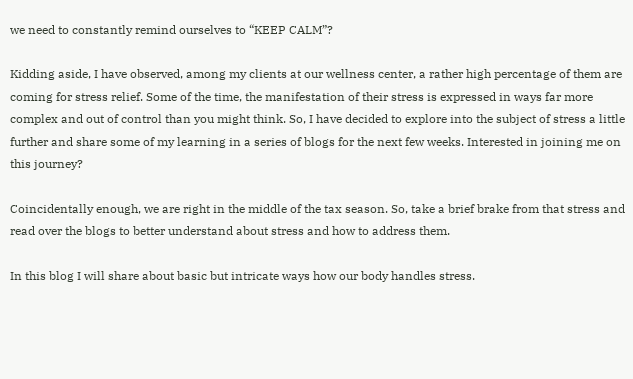we need to constantly remind ourselves to “KEEP CALM”?

Kidding aside, I have observed, among my clients at our wellness center, a rather high percentage of them are coming for stress relief. Some of the time, the manifestation of their stress is expressed in ways far more complex and out of control than you might think. So, I have decided to explore into the subject of stress a little further and share some of my learning in a series of blogs for the next few weeks. Interested in joining me on this journey?

Coincidentally enough, we are right in the middle of the tax season. So, take a brief brake from that stress and read over the blogs to better understand about stress and how to address them.

In this blog I will share about basic but intricate ways how our body handles stress.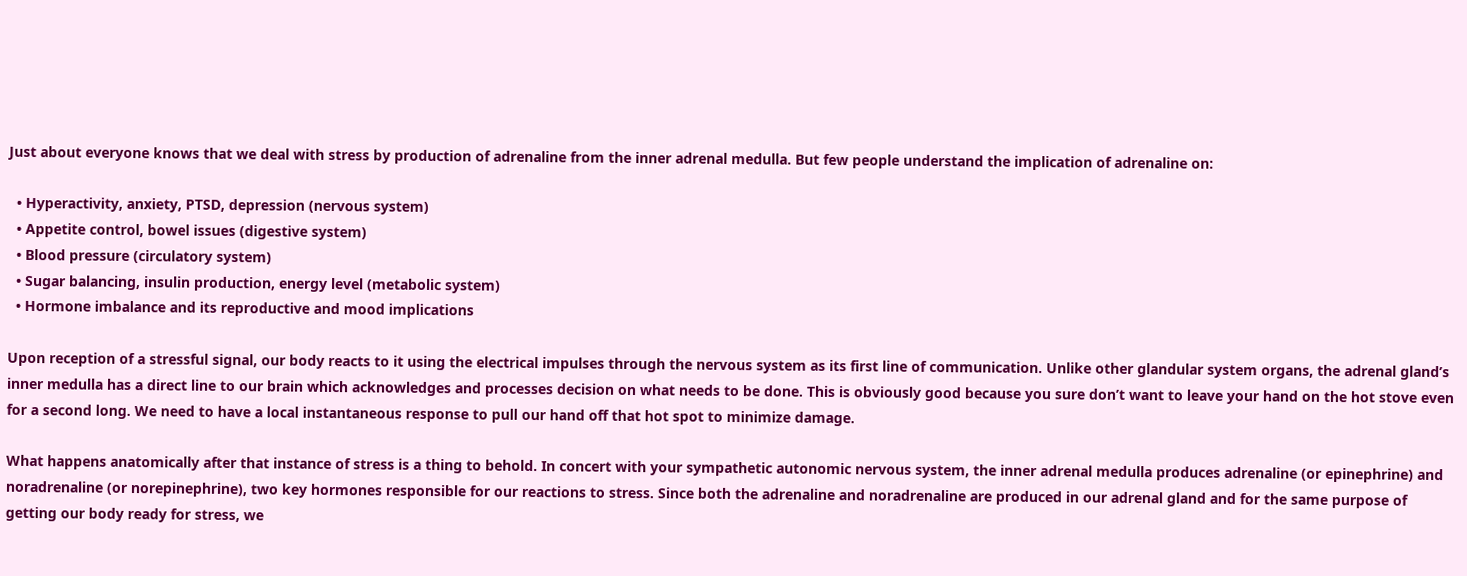Just about everyone knows that we deal with stress by production of adrenaline from the inner adrenal medulla. But few people understand the implication of adrenaline on:

  • Hyperactivity, anxiety, PTSD, depression (nervous system)
  • Appetite control, bowel issues (digestive system)
  • Blood pressure (circulatory system)
  • Sugar balancing, insulin production, energy level (metabolic system)
  • Hormone imbalance and its reproductive and mood implications

Upon reception of a stressful signal, our body reacts to it using the electrical impulses through the nervous system as its first line of communication. Unlike other glandular system organs, the adrenal gland’s inner medulla has a direct line to our brain which acknowledges and processes decision on what needs to be done. This is obviously good because you sure don’t want to leave your hand on the hot stove even for a second long. We need to have a local instantaneous response to pull our hand off that hot spot to minimize damage.

What happens anatomically after that instance of stress is a thing to behold. In concert with your sympathetic autonomic nervous system, the inner adrenal medulla produces adrenaline (or epinephrine) and noradrenaline (or norepinephrine), two key hormones responsible for our reactions to stress. Since both the adrenaline and noradrenaline are produced in our adrenal gland and for the same purpose of getting our body ready for stress, we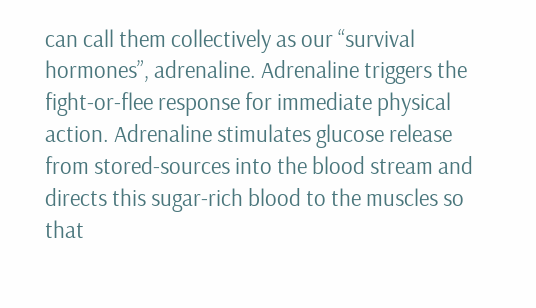can call them collectively as our “survival hormones”, adrenaline. Adrenaline triggers the fight-or-flee response for immediate physical action. Adrenaline stimulates glucose release from stored-sources into the blood stream and directs this sugar-rich blood to the muscles so that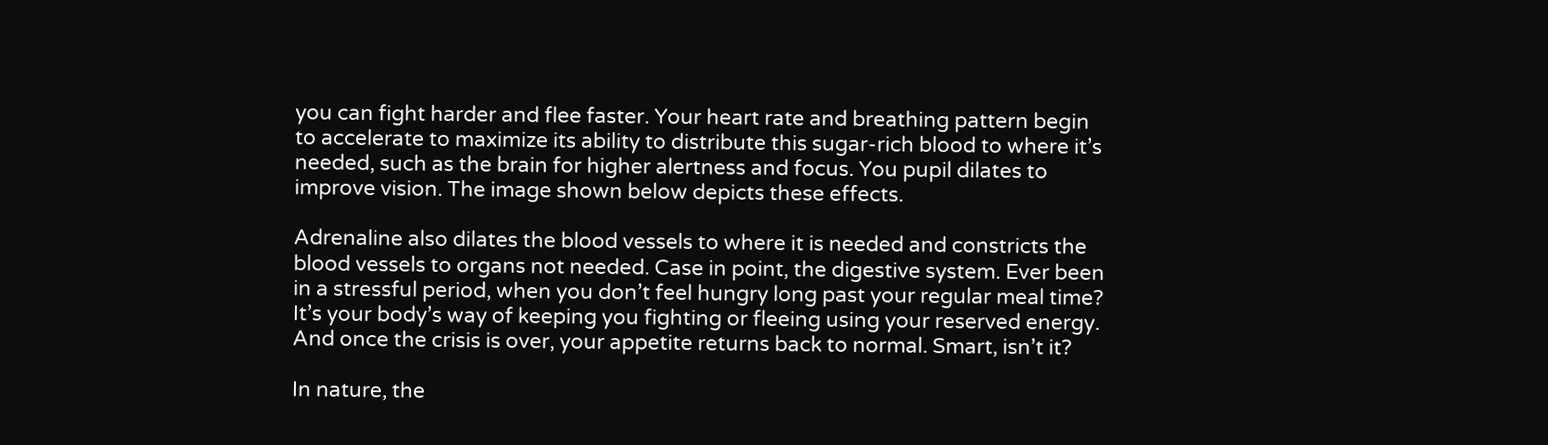you can fight harder and flee faster. Your heart rate and breathing pattern begin to accelerate to maximize its ability to distribute this sugar-rich blood to where it’s needed, such as the brain for higher alertness and focus. You pupil dilates to improve vision. The image shown below depicts these effects.

Adrenaline also dilates the blood vessels to where it is needed and constricts the blood vessels to organs not needed. Case in point, the digestive system. Ever been in a stressful period, when you don’t feel hungry long past your regular meal time? It’s your body’s way of keeping you fighting or fleeing using your reserved energy. And once the crisis is over, your appetite returns back to normal. Smart, isn’t it?

In nature, the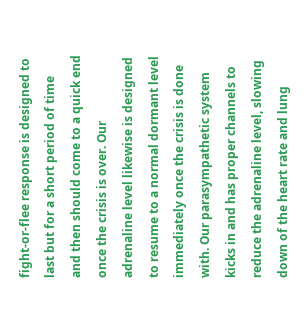fight-or-flee response is designed to last but for a short period of time and then should come to a quick end once the crisis is over. Our adrenaline level likewise is designed to resume to a normal dormant level immediately once the crisis is done with. Our parasympathetic system kicks in and has proper channels to reduce the adrenaline level, slowing down of the heart rate and lung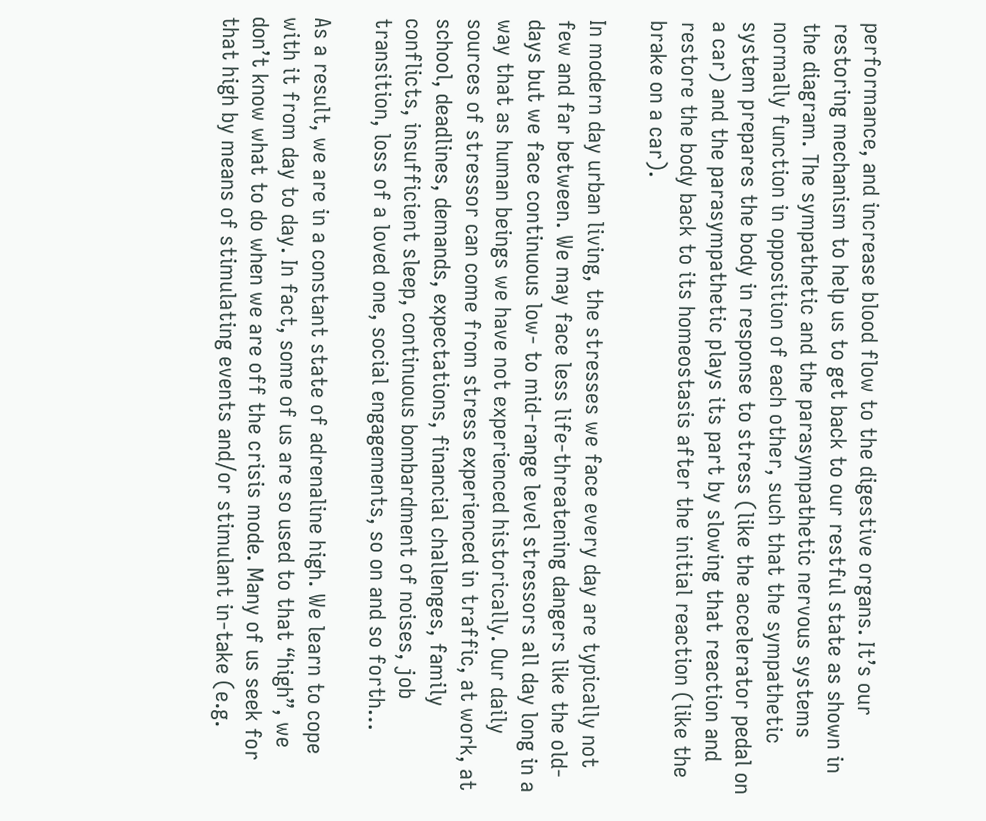performance, and increase blood flow to the digestive organs. It’s our restoring mechanism to help us to get back to our restful state as shown in the diagram. The sympathetic and the parasympathetic nervous systems normally function in opposition of each other, such that the sympathetic system prepares the body in response to stress (like the accelerator pedal on a car) and the parasympathetic plays its part by slowing that reaction and restore the body back to its homeostasis after the initial reaction (like the brake on a car).

In modern day urban living, the stresses we face every day are typically not few and far between. We may face less life-threatening dangers like the old-days but we face continuous low- to mid-range level stressors all day long in a way that as human beings we have not experienced historically. Our daily sources of stressor can come from stress experienced in traffic, at work, at school, deadlines, demands, expectations, financial challenges, family conflicts, insufficient sleep, continuous bombardment of noises, job transition, loss of a loved one, social engagements, so on and so forth…

As a result, we are in a constant state of adrenaline high. We learn to cope with it from day to day. In fact, some of us are so used to that “high”, we don’t know what to do when we are off the crisis mode. Many of us seek for that high by means of stimulating events and/or stimulant in-take (e.g.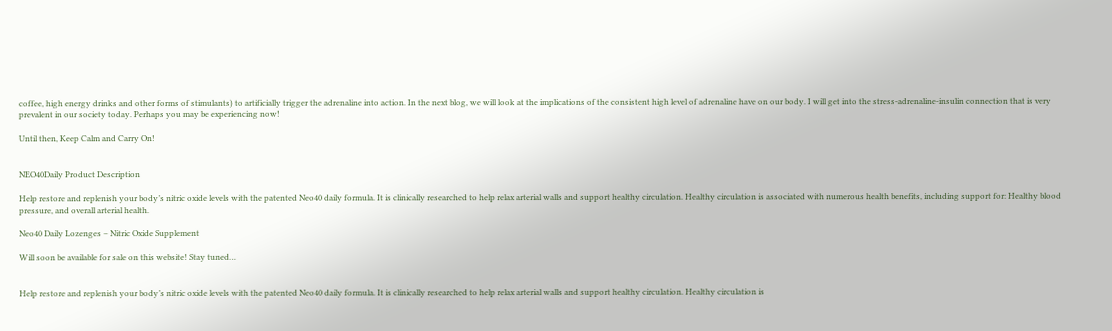coffee, high energy drinks and other forms of stimulants) to artificially trigger the adrenaline into action. In the next blog, we will look at the implications of the consistent high level of adrenaline have on our body. I will get into the stress-adrenaline-insulin connection that is very prevalent in our society today. Perhaps you may be experiencing now!

Until then, Keep Calm and Carry On!


NEO40Daily Product Description

Help restore and replenish your body’s nitric oxide levels with the patented Neo40 daily formula. It is clinically researched to help relax arterial walls and support healthy circulation. Healthy circulation is associated with numerous health benefits, including support for: Healthy blood pressure, and overall arterial health.

Neo40 Daily Lozenges – Nitric Oxide Supplement

Will soon be available for sale on this website! Stay tuned…


Help restore and replenish your body’s nitric oxide levels with the patented Neo40 daily formula. It is clinically researched to help relax arterial walls and support healthy circulation. Healthy circulation is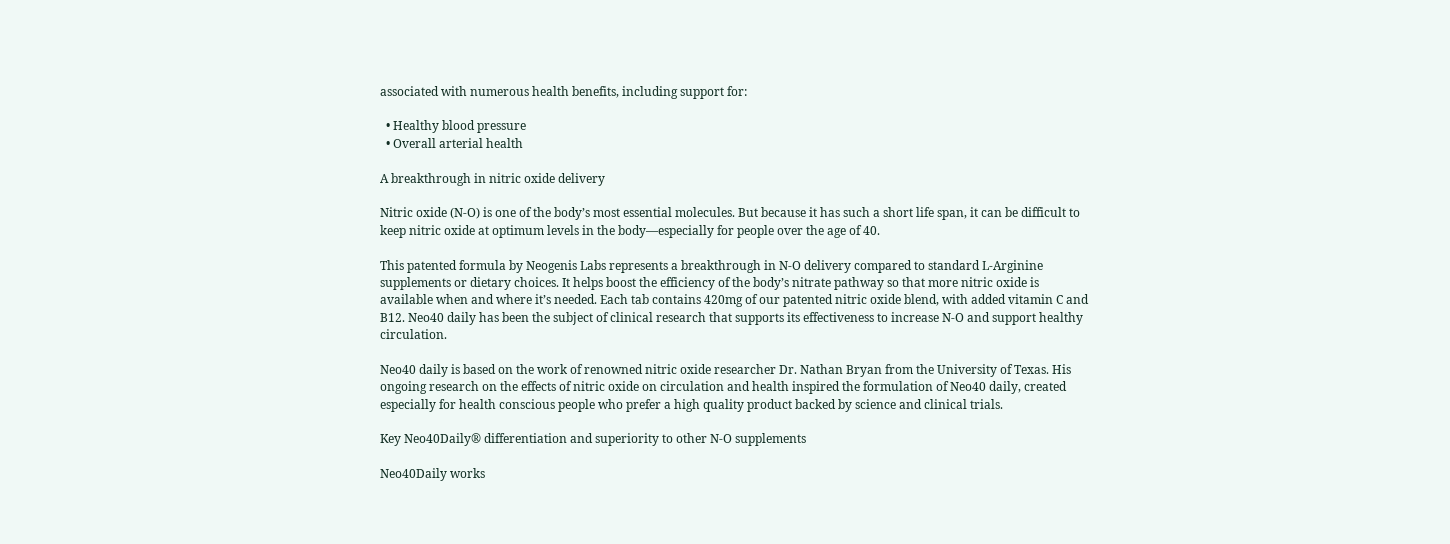associated with numerous health benefits, including support for:

  • Healthy blood pressure
  • Overall arterial health

A breakthrough in nitric oxide delivery

Nitric oxide (N-O) is one of the body’s most essential molecules. But because it has such a short life span, it can be difficult to keep nitric oxide at optimum levels in the body—especially for people over the age of 40.

This patented formula by Neogenis Labs represents a breakthrough in N-O delivery compared to standard L-Arginine supplements or dietary choices. It helps boost the efficiency of the body’s nitrate pathway so that more nitric oxide is available when and where it’s needed. Each tab contains 420mg of our patented nitric oxide blend, with added vitamin C and B12. Neo40 daily has been the subject of clinical research that supports its effectiveness to increase N-O and support healthy circulation.

Neo40 daily is based on the work of renowned nitric oxide researcher Dr. Nathan Bryan from the University of Texas. His ongoing research on the effects of nitric oxide on circulation and health inspired the formulation of Neo40 daily, created especially for health conscious people who prefer a high quality product backed by science and clinical trials.

Key Neo40Daily® differentiation and superiority to other N-O supplements

Neo40Daily works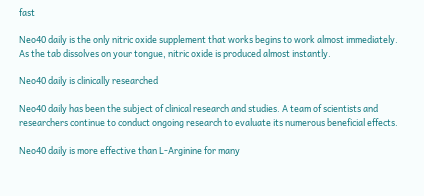fast

Neo40 daily is the only nitric oxide supplement that works begins to work almost immediately. As the tab dissolves on your tongue, nitric oxide is produced almost instantly.

Neo40 daily is clinically researched

Neo40 daily has been the subject of clinical research and studies. A team of scientists and researchers continue to conduct ongoing research to evaluate its numerous beneficial effects.

Neo40 daily is more effective than L-Arginine for many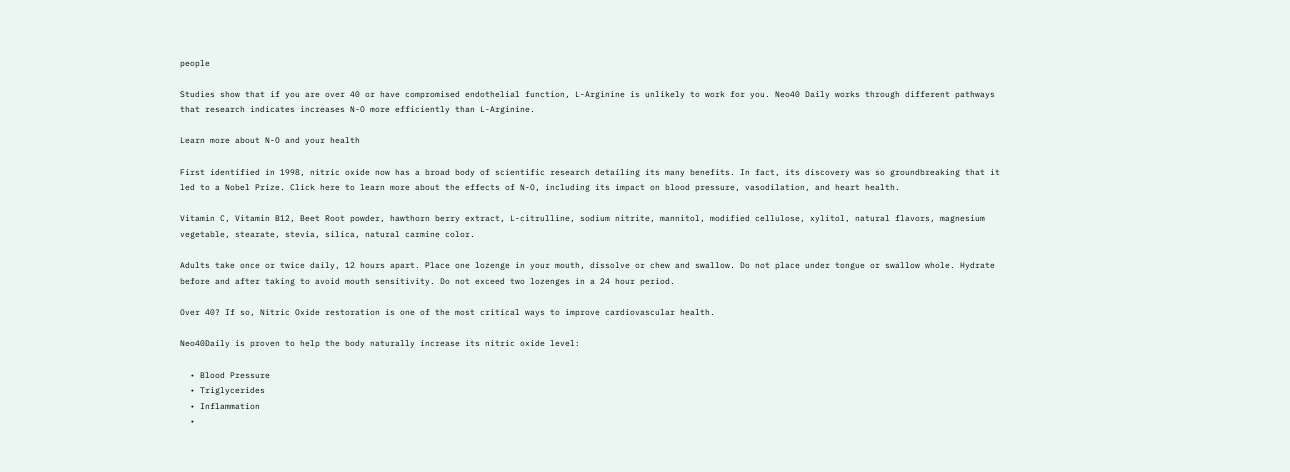people

Studies show that if you are over 40 or have compromised endothelial function, L-Arginine is unlikely to work for you. Neo40 Daily works through different pathways that research indicates increases N-O more efficiently than L-Arginine.

Learn more about N-O and your health

First identified in 1998, nitric oxide now has a broad body of scientific research detailing its many benefits. In fact, its discovery was so groundbreaking that it led to a Nobel Prize. Click here to learn more about the effects of N-O, including its impact on blood pressure, vasodilation, and heart health.

Vitamin C, Vitamin B12, Beet Root powder, hawthorn berry extract, L-citrulline, sodium nitrite, mannitol, modified cellulose, xylitol, natural flavors, magnesium vegetable, stearate, stevia, silica, natural carmine color.

Adults take once or twice daily, 12 hours apart. Place one lozenge in your mouth, dissolve or chew and swallow. Do not place under tongue or swallow whole. Hydrate before and after taking to avoid mouth sensitivity. Do not exceed two lozenges in a 24 hour period.

Over 40? If so, Nitric Oxide restoration is one of the most critical ways to improve cardiovascular health.

Neo40Daily is proven to help the body naturally increase its nitric oxide level:

  • Blood Pressure
  • Triglycerides
  • Inflammation
  •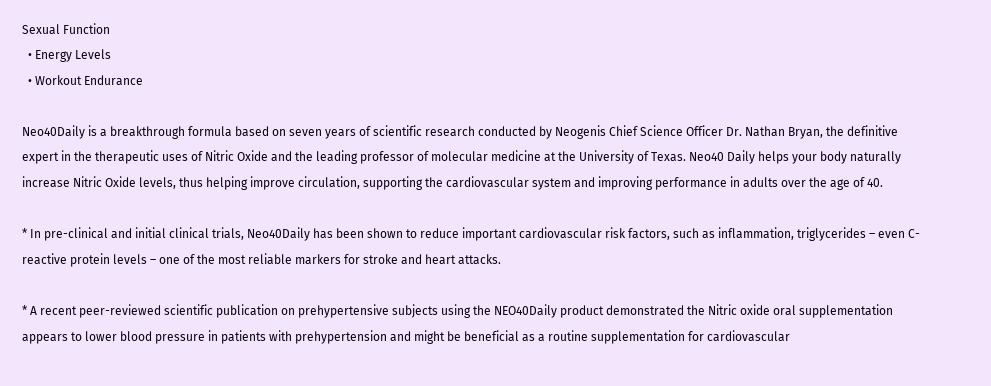Sexual Function
  • Energy Levels
  • Workout Endurance

Neo40Daily is a breakthrough formula based on seven years of scientific research conducted by Neogenis Chief Science Officer Dr. Nathan Bryan, the definitive expert in the therapeutic uses of Nitric Oxide and the leading professor of molecular medicine at the University of Texas. Neo40 Daily helps your body naturally increase Nitric Oxide levels, thus helping improve circulation, supporting the cardiovascular system and improving performance in adults over the age of 40.

* In pre-clinical and initial clinical trials, Neo40Daily has been shown to reduce important cardiovascular risk factors, such as inflammation, triglycerides – even C-reactive protein levels – one of the most reliable markers for stroke and heart attacks.

* A recent peer-reviewed scientific publication on prehypertensive subjects using the NEO40Daily product demonstrated the Nitric oxide oral supplementation appears to lower blood pressure in patients with prehypertension and might be beneficial as a routine supplementation for cardiovascular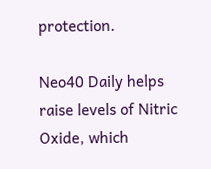protection.

Neo40 Daily helps raise levels of Nitric Oxide, which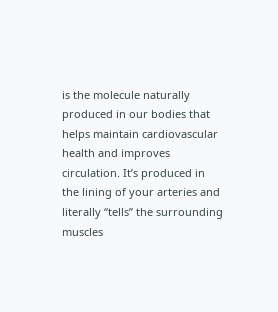is the molecule naturally produced in our bodies that helps maintain cardiovascular health and improves circulation. It’s produced in the lining of your arteries and literally “tells” the surrounding muscles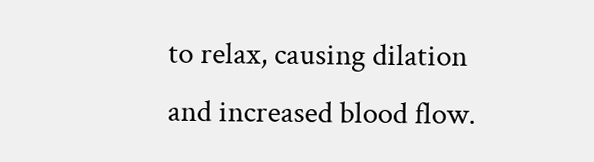to relax, causing dilation and increased blood flow.